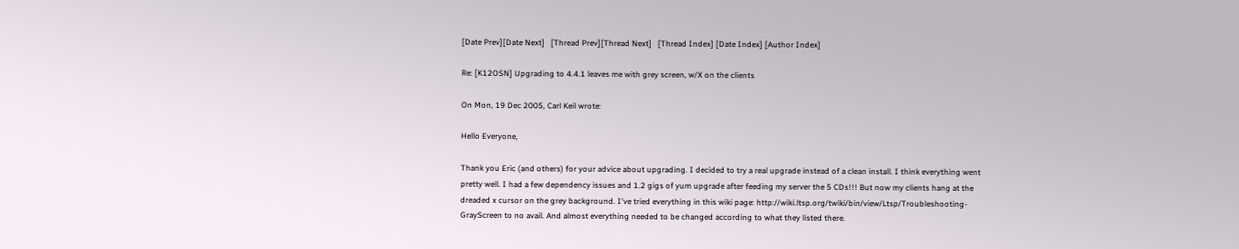[Date Prev][Date Next]   [Thread Prev][Thread Next]   [Thread Index] [Date Index] [Author Index]

Re: [K12OSN] Upgrading to 4.4.1 leaves me with grey screen, w/X on the clients

On Mon, 19 Dec 2005, Carl Keil wrote:

Hello Everyone,

Thank you Eric (and others) for your advice about upgrading. I decided to try a real upgrade instead of a clean install. I think everything went pretty well. I had a few dependency issues and 1.2 gigs of yum upgrade after feeding my server the 5 CDs!!! But now my clients hang at the dreaded x cursor on the grey background. I've tried everything in this wiki page: http://wiki.ltsp.org/twiki/bin/view/Ltsp/Troubleshooting-GrayScreen to no avail. And almost everything needed to be changed according to what they listed there.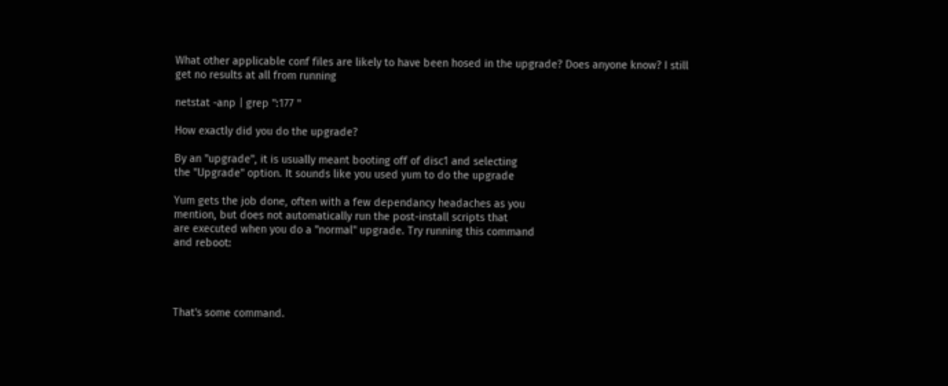What other applicable conf files are likely to have been hosed in the upgrade? Does anyone know? I still get no results at all from running

netstat -anp | grep ":177 "

How exactly did you do the upgrade?

By an "upgrade", it is usually meant booting off of disc1 and selecting
the "Upgrade" option. It sounds like you used yum to do the upgrade

Yum gets the job done, often with a few dependancy headaches as you
mention, but does not automatically run the post-install scripts that
are executed when you do a "normal" upgrade. Try running this command
and reboot:




That's some command.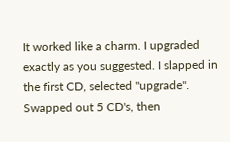It worked like a charm. I upgraded exactly as you suggested. I slapped in the first CD, selected "upgrade". Swapped out 5 CD's, then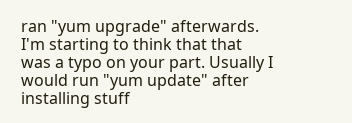ran "yum upgrade" afterwards. I'm starting to think that that was a typo on your part. Usually I would run "yum update" after installing stuff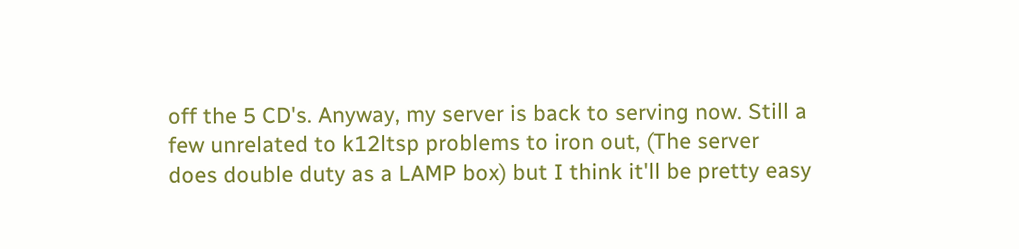off the 5 CD's. Anyway, my server is back to serving now. Still a few unrelated to k12ltsp problems to iron out, (The server does double duty as a LAMP box) but I think it'll be pretty easy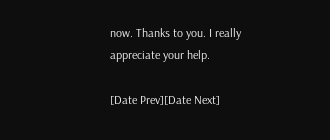now. Thanks to you. I really appreciate your help.

[Date Prev][Date Next]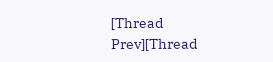[Thread Prev][Thread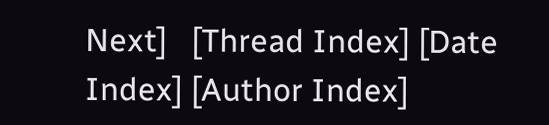Next]   [Thread Index] [Date Index] [Author Index]